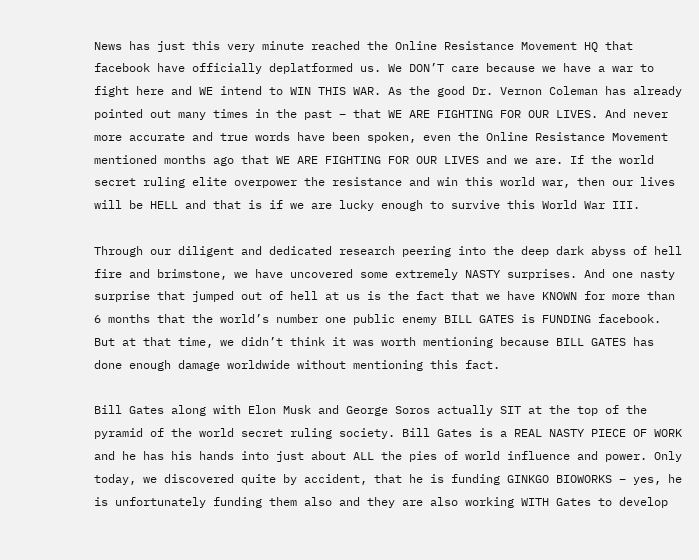News has just this very minute reached the Online Resistance Movement HQ that facebook have officially deplatformed us. We DON’T care because we have a war to fight here and WE intend to WIN THIS WAR. As the good Dr. Vernon Coleman has already pointed out many times in the past – that WE ARE FIGHTING FOR OUR LIVES. And never more accurate and true words have been spoken, even the Online Resistance Movement mentioned months ago that WE ARE FIGHTING FOR OUR LIVES and we are. If the world secret ruling elite overpower the resistance and win this world war, then our lives will be HELL and that is if we are lucky enough to survive this World War III.

Through our diligent and dedicated research peering into the deep dark abyss of hell fire and brimstone, we have uncovered some extremely NASTY surprises. And one nasty surprise that jumped out of hell at us is the fact that we have KNOWN for more than 6 months that the world’s number one public enemy BILL GATES is FUNDING facebook. But at that time, we didn’t think it was worth mentioning because BILL GATES has done enough damage worldwide without mentioning this fact.

Bill Gates along with Elon Musk and George Soros actually SIT at the top of the pyramid of the world secret ruling society. Bill Gates is a REAL NASTY PIECE OF WORK and he has his hands into just about ALL the pies of world influence and power. Only today, we discovered quite by accident, that he is funding GINKGO BIOWORKS – yes, he is unfortunately funding them also and they are also working WITH Gates to develop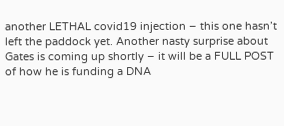another LETHAL covid19 injection – this one hasn’t left the paddock yet. Another nasty surprise about Gates is coming up shortly – it will be a FULL POST of how he is funding a DNA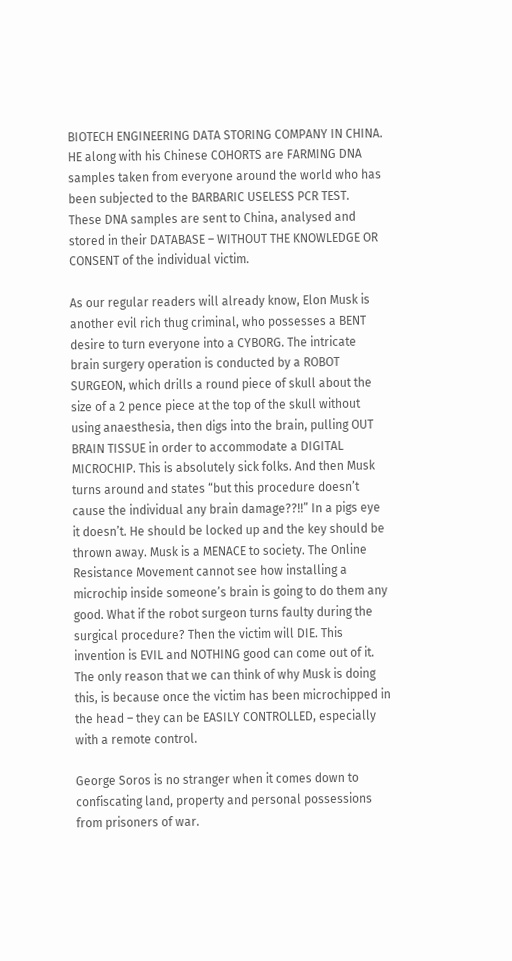BIOTECH ENGINEERING DATA STORING COMPANY IN CHINA. HE along with his Chinese COHORTS are FARMING DNA samples taken from everyone around the world who has been subjected to the BARBARIC USELESS PCR TEST. These DNA samples are sent to China, analysed and stored in their DATABASE – WITHOUT THE KNOWLEDGE OR CONSENT of the individual victim.

As our regular readers will already know, Elon Musk is another evil rich thug criminal, who possesses a BENT desire to turn everyone into a CYBORG. The intricate brain surgery operation is conducted by a ROBOT SURGEON, which drills a round piece of skull about the size of a 2 pence piece at the top of the skull without using anaesthesia, then digs into the brain, pulling OUT BRAIN TISSUE in order to accommodate a DIGITAL MICROCHIP. This is absolutely sick folks. And then Musk turns around and states “but this procedure doesn’t cause the individual any brain damage??!!” In a pigs eye it doesn’t. He should be locked up and the key should be thrown away. Musk is a MENACE to society. The Online Resistance Movement cannot see how installing a microchip inside someone’s brain is going to do them any good. What if the robot surgeon turns faulty during the surgical procedure? Then the victim will DIE. This invention is EVIL and NOTHING good can come out of it. The only reason that we can think of why Musk is doing this, is because once the victim has been microchipped in the head – they can be EASILY CONTROLLED, especially with a remote control.

George Soros is no stranger when it comes down to confiscating land, property and personal possessions from prisoners of war.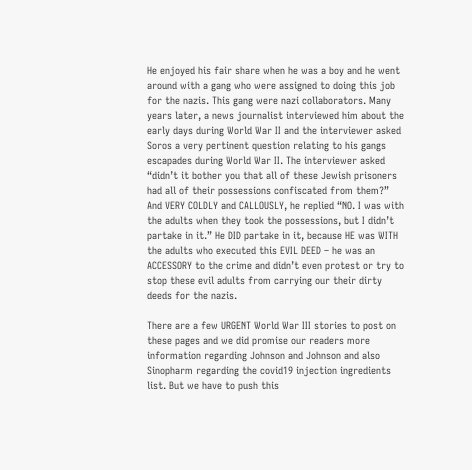He enjoyed his fair share when he was a boy and he went around with a gang who were assigned to doing this job for the nazis. This gang were nazi collaborators. Many years later, a news journalist interviewed him about the early days during World War II and the interviewer asked Soros a very pertinent question relating to his gangs escapades during World War II. The interviewer asked “didn’t it bother you that all of these Jewish prisoners had all of their possessions confiscated from them?” And VERY COLDLY and CALLOUSLY, he replied “NO. I was with the adults when they took the possessions, but I didn’t partake in it.” He DID partake in it, because HE was WITH the adults who executed this EVIL DEED – he was an ACCESSORY to the crime and didn’t even protest or try to stop these evil adults from carrying our their dirty deeds for the nazis.

There are a few URGENT World War III stories to post on these pages and we did promise our readers more information regarding Johnson and Johnson and also Sinopharm regarding the covid19 injection ingredients list. But we have to push this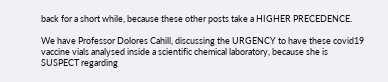back for a short while, because these other posts take a HIGHER PRECEDENCE.

We have Professor Dolores Cahill, discussing the URGENCY to have these covid19 vaccine vials analysed inside a scientific chemical laboratory, because she is SUSPECT regarding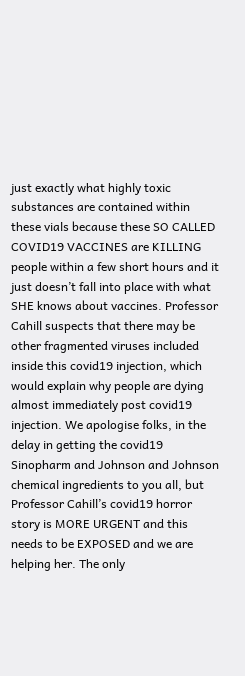just exactly what highly toxic substances are contained within these vials because these SO CALLED COVID19 VACCINES are KILLING people within a few short hours and it just doesn’t fall into place with what SHE knows about vaccines. Professor Cahill suspects that there may be other fragmented viruses included inside this covid19 injection, which would explain why people are dying almost immediately post covid19 injection. We apologise folks, in the delay in getting the covid19 Sinopharm and Johnson and Johnson chemical ingredients to you all, but Professor Cahill’s covid19 horror story is MORE URGENT and this needs to be EXPOSED and we are helping her. The only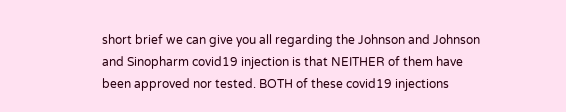short brief we can give you all regarding the Johnson and Johnson and Sinopharm covid19 injection is that NEITHER of them have been approved nor tested. BOTH of these covid19 injections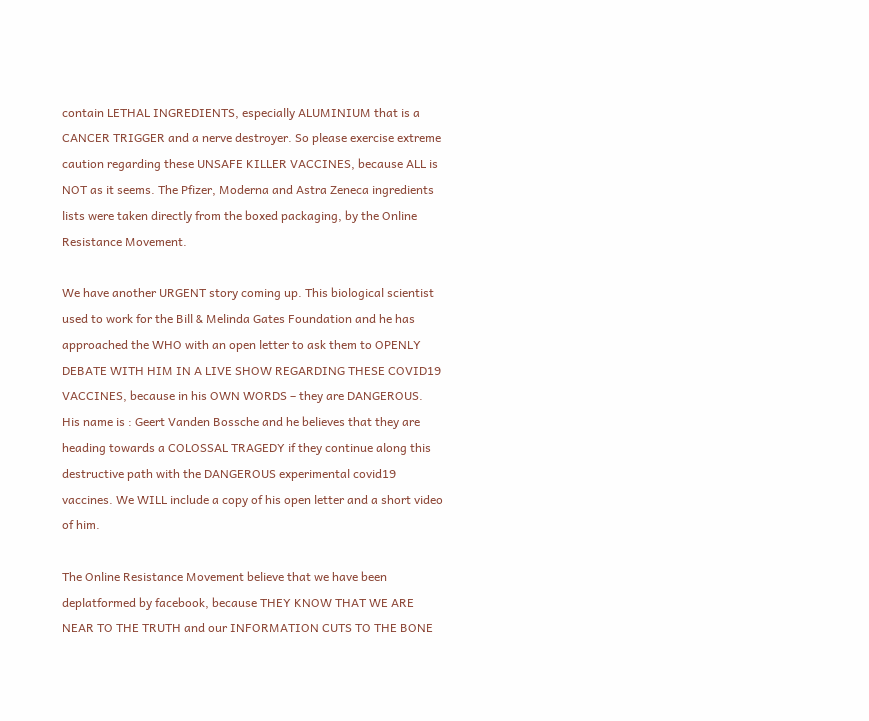contain LETHAL INGREDIENTS, especially ALUMINIUM that is a CANCER TRIGGER and a nerve destroyer. So please exercise extreme caution regarding these UNSAFE KILLER VACCINES, because ALL is NOT as it seems. The Pfizer, Moderna and Astra Zeneca ingredients lists were taken directly from the boxed packaging, by the Online Resistance Movement.

We have another URGENT story coming up. This biological scientist used to work for the Bill & Melinda Gates Foundation and he has approached the WHO with an open letter to ask them to OPENLY DEBATE WITH HIM IN A LIVE SHOW REGARDING THESE COVID19 VACCINES, because in his OWN WORDS – they are DANGEROUS. His name is : Geert Vanden Bossche and he believes that they are heading towards a COLOSSAL TRAGEDY if they continue along this destructive path with the DANGEROUS experimental covid19 vaccines. We WILL include a copy of his open letter and a short video of him.

The Online Resistance Movement believe that we have been deplatformed by facebook, because THEY KNOW THAT WE ARE NEAR TO THE TRUTH and our INFORMATION CUTS TO THE BONE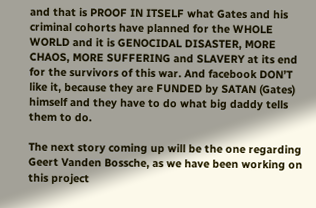and that is PROOF IN ITSELF what Gates and his criminal cohorts have planned for the WHOLE WORLD and it is GENOCIDAL DISASTER, MORE CHAOS, MORE SUFFERING and SLAVERY at its end for the survivors of this war. And facebook DON’T like it, because they are FUNDED by SATAN (Gates) himself and they have to do what big daddy tells them to do.

The next story coming up will be the one regarding Geert Vanden Bossche, as we have been working on this project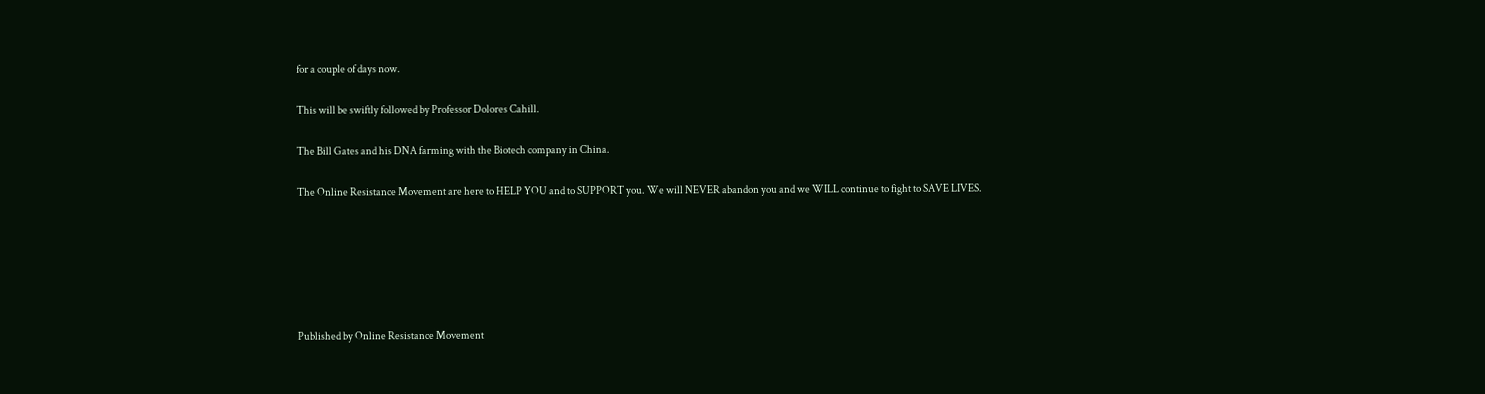for a couple of days now.

This will be swiftly followed by Professor Dolores Cahill.

The Bill Gates and his DNA farming with the Biotech company in China.

The Online Resistance Movement are here to HELP YOU and to SUPPORT you. We will NEVER abandon you and we WILL continue to fight to SAVE LIVES.






Published by Online Resistance Movement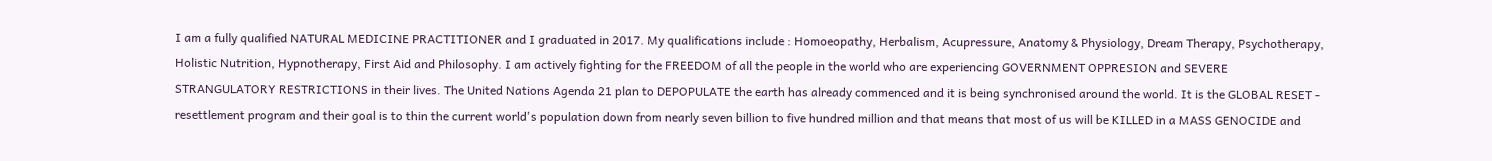I am a fully qualified NATURAL MEDICINE PRACTITIONER and I graduated in 2017. My qualifications include : Homoeopathy, Herbalism, Acupressure, Anatomy & Physiology, Dream Therapy, Psychotherapy, Holistic Nutrition, Hypnotherapy, First Aid and Philosophy. I am actively fighting for the FREEDOM of all the people in the world who are experiencing GOVERNMENT OPPRESION and SEVERE STRANGULATORY RESTRICTIONS in their lives. The United Nations Agenda 21 plan to DEPOPULATE the earth has already commenced and it is being synchronised around the world. It is the GLOBAL RESET - resettlement program and their goal is to thin the current world's population down from nearly seven billion to five hundred million and that means that most of us will be KILLED in a MASS GENOCIDE and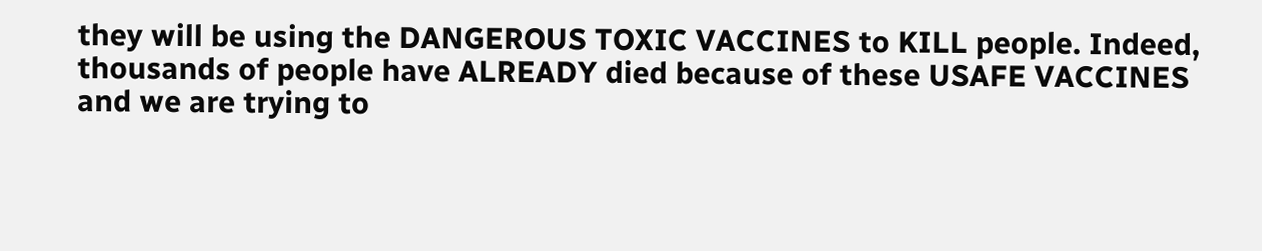they will be using the DANGEROUS TOXIC VACCINES to KILL people. Indeed, thousands of people have ALREADY died because of these USAFE VACCINES and we are trying to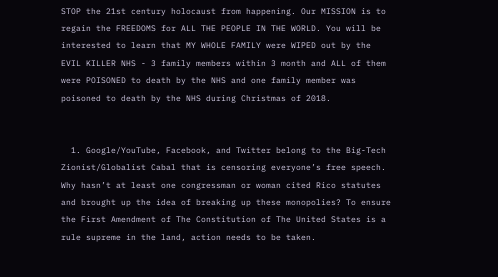STOP the 21st century holocaust from happening. Our MISSION is to regain the FREEDOMS for ALL THE PEOPLE IN THE WORLD. You will be interested to learn that MY WHOLE FAMILY were WIPED out by the EVIL KILLER NHS - 3 family members within 3 month and ALL of them were POISONED to death by the NHS and one family member was poisoned to death by the NHS during Christmas of 2018.


  1. Google/YouTube, Facebook, and Twitter belong to the Big-Tech Zionist/Globalist Cabal that is censoring everyone’s free speech. Why hasn’t at least one congressman or woman cited Rico statutes and brought up the idea of breaking up these monopolies? To ensure the First Amendment of The Constitution of The United States is a rule supreme in the land, action needs to be taken.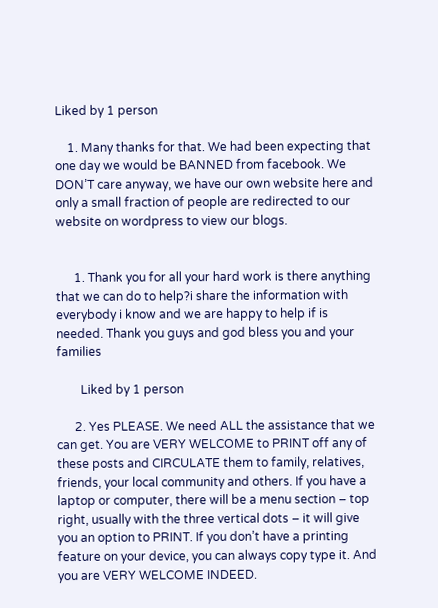Liked by 1 person

    1. Many thanks for that. We had been expecting that one day we would be BANNED from facebook. We DON’T care anyway, we have our own website here and only a small fraction of people are redirected to our website on wordpress to view our blogs.


      1. Thank you for all your hard work is there anything that we can do to help?i share the information with everybody i know and we are happy to help if is needed. Thank you guys and god bless you and your families

        Liked by 1 person

      2. Yes PLEASE. We need ALL the assistance that we can get. You are VERY WELCOME to PRINT off any of these posts and CIRCULATE them to family, relatives, friends, your local community and others. If you have a laptop or computer, there will be a menu section – top right, usually with the three vertical dots – it will give you an option to PRINT. If you don’t have a printing feature on your device, you can always copy type it. And you are VERY WELCOME INDEED.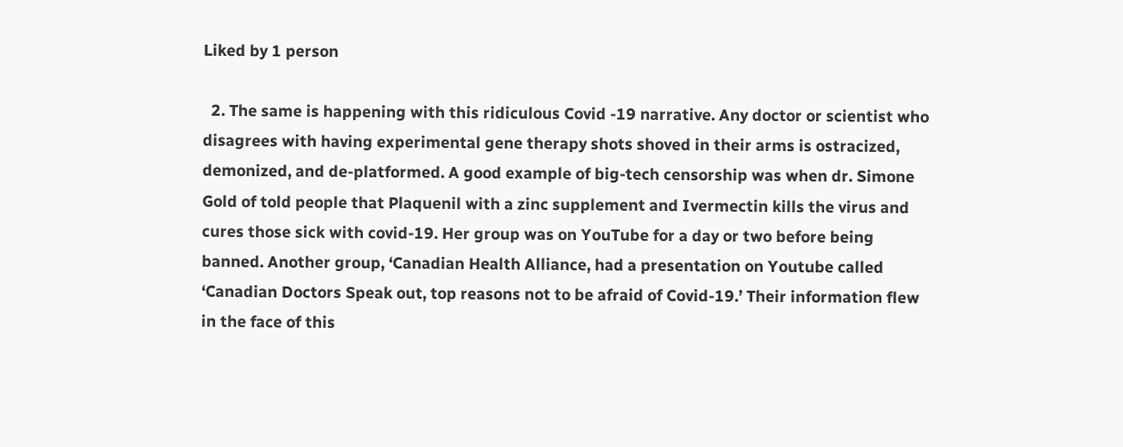Liked by 1 person

  2. The same is happening with this ridiculous Covid -19 narrative. Any doctor or scientist who disagrees with having experimental gene therapy shots shoved in their arms is ostracized, demonized, and de-platformed. A good example of big-tech censorship was when dr. Simone Gold of told people that Plaquenil with a zinc supplement and Ivermectin kills the virus and cures those sick with covid-19. Her group was on YouTube for a day or two before being banned. Another group, ‘Canadian Health Alliance, had a presentation on Youtube called ‘Canadian Doctors Speak out, top reasons not to be afraid of Covid-19.’ Their information flew in the face of this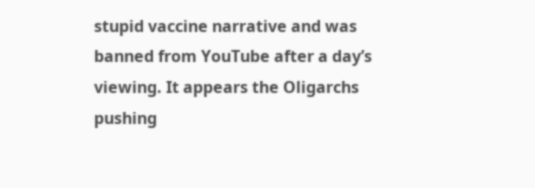stupid vaccine narrative and was banned from YouTube after a day’s viewing. It appears the Oligarchs pushing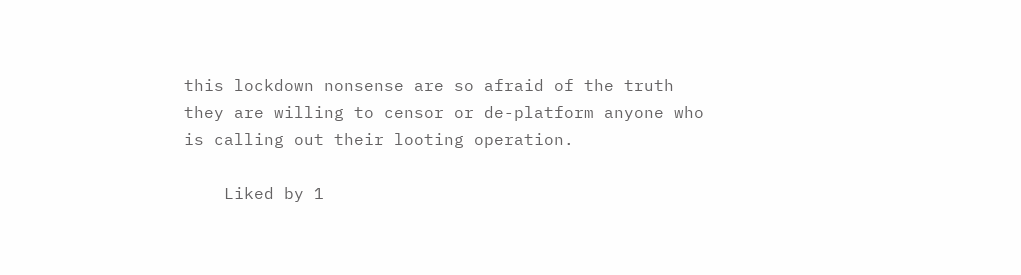this lockdown nonsense are so afraid of the truth they are willing to censor or de-platform anyone who is calling out their looting operation.

    Liked by 1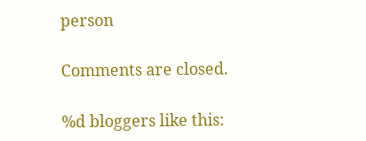person

Comments are closed.

%d bloggers like this: